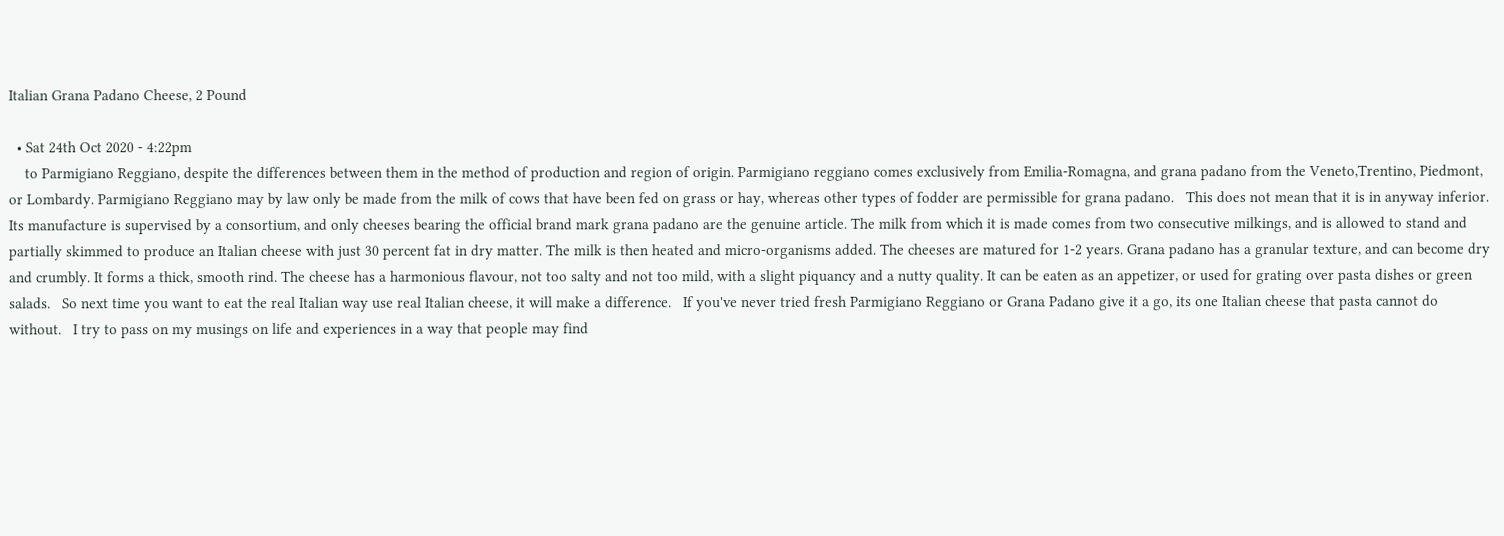Italian Grana Padano Cheese, 2 Pound

  • Sat 24th Oct 2020 - 4:22pm
    to Parmigiano Reggiano, despite the differences between them in the method of production and region of origin. Parmigiano reggiano comes exclusively from Emilia-Romagna, and grana padano from the Veneto,Trentino, Piedmont, or Lombardy. Parmigiano Reggiano may by law only be made from the milk of cows that have been fed on grass or hay, whereas other types of fodder are permissible for grana padano.   This does not mean that it is in anyway inferior. Its manufacture is supervised by a consortium, and only cheeses bearing the official brand mark grana padano are the genuine article. The milk from which it is made comes from two consecutive milkings, and is allowed to stand and partially skimmed to produce an Italian cheese with just 30 percent fat in dry matter. The milk is then heated and micro-organisms added. The cheeses are matured for 1-2 years. Grana padano has a granular texture, and can become dry and crumbly. It forms a thick, smooth rind. The cheese has a harmonious flavour, not too salty and not too mild, with a slight piquancy and a nutty quality. It can be eaten as an appetizer, or used for grating over pasta dishes or green salads.   So next time you want to eat the real Italian way use real Italian cheese, it will make a difference.   If you've never tried fresh Parmigiano Reggiano or Grana Padano give it a go, its one Italian cheese that pasta cannot do without.   I try to pass on my musings on life and experiences in a way that people may find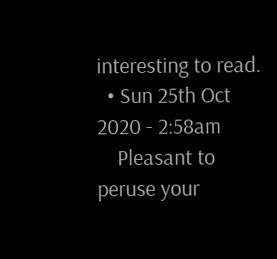interesting to read.
  • Sun 25th Oct 2020 - 2:58am
    Pleasant to peruse your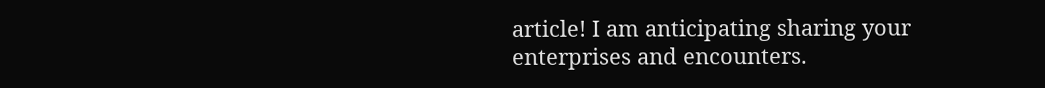article! I am anticipating sharing your enterprises and encounters.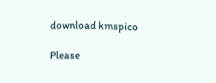download kmspico

Please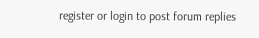register or login to post forum replies